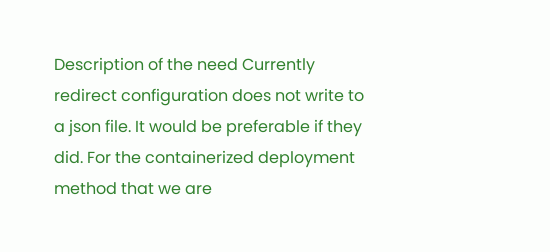Description of the need Currently redirect configuration does not write to a json file. It would be preferable if they did. For the containerized deployment method that we are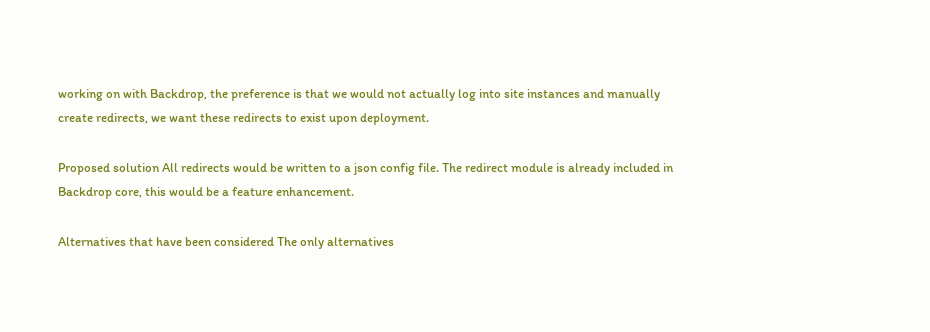working on with Backdrop, the preference is that we would not actually log into site instances and manually create redirects, we want these redirects to exist upon deployment.

Proposed solution All redirects would be written to a json config file. The redirect module is already included in Backdrop core, this would be a feature enhancement.

Alternatives that have been considered The only alternatives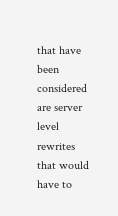that have been considered are server level rewrites that would have to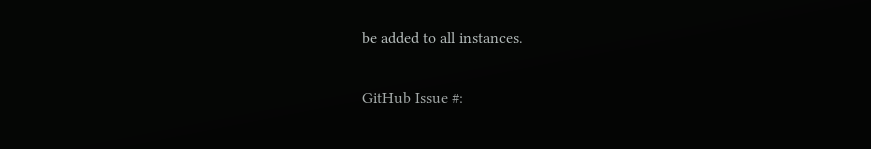be added to all instances.

GitHub Issue #: